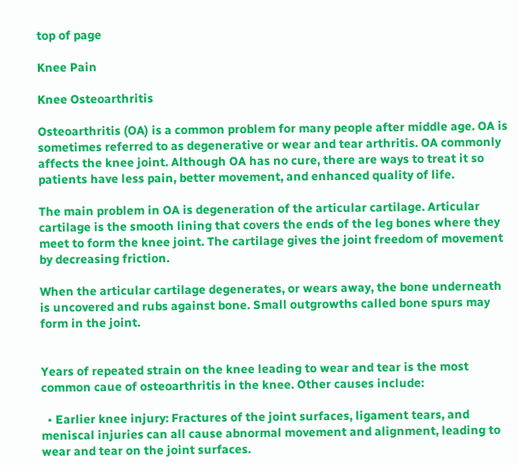top of page

Knee Pain

Knee Osteoarthritis

Osteoarthritis (OA) is a common problem for many people after middle age. OA is sometimes referred to as degenerative or wear and tear arthritis. OA commonly affects the knee joint. Although OA has no cure, there are ways to treat it so patients have less pain, better movement, and enhanced quality of life.

The main problem in OA is degeneration of the articular cartilage. Articular cartilage is the smooth lining that covers the ends of the leg bones where they meet to form the knee joint. The cartilage gives the joint freedom of movement by decreasing friction.

When the articular cartilage degenerates, or wears away, the bone underneath is uncovered and rubs against bone. Small outgrowths called bone spurs may form in the joint.


Years of repeated strain on the knee leading to wear and tear is the most common caue of osteoarthritis in the knee. Other causes include:

  • Earlier knee injury: Fractures of the joint surfaces, ligament tears, and meniscal injuries can all cause abnormal movement and alignment, leading to wear and tear on the joint surfaces.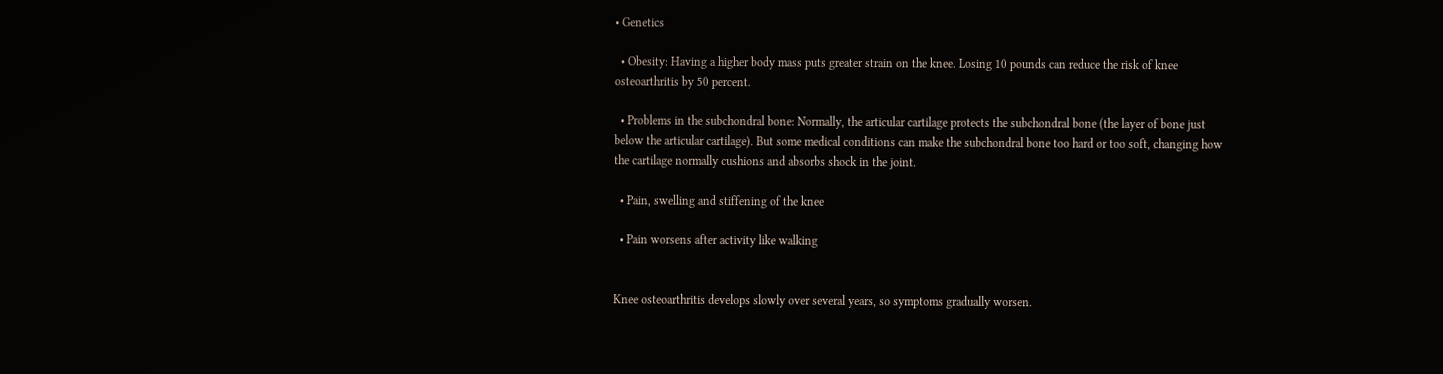• Genetics

  • Obesity: Having a higher body mass puts greater strain on the knee. Losing 10 pounds can reduce the risk of knee osteoarthritis by 50 percent.

  • Problems in the subchondral bone: Normally, the articular cartilage protects the subchondral bone (the layer of bone just below the articular cartilage). But some medical conditions can make the subchondral bone too hard or too soft, changing how the cartilage normally cushions and absorbs shock in the joint.

  • Pain, swelling and stiffening of the knee

  • Pain worsens after activity like walking


Knee osteoarthritis develops slowly over several years, so symptoms gradually worsen.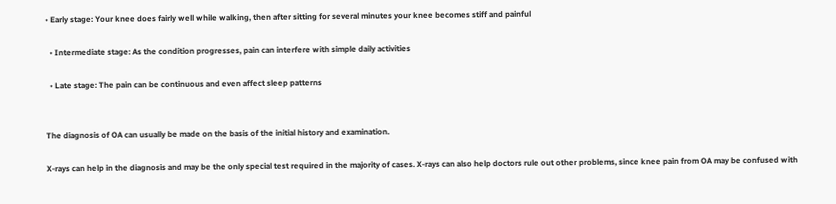• Early stage: Your knee does fairly well while walking, then after sitting for several minutes your knee becomes stiff and painful

  • Intermediate stage: As the condition progresses, pain can interfere with simple daily activities

  • Late stage: The pain can be continuous and even affect sleep patterns


The diagnosis of OA can usually be made on the basis of the initial history and examination.

X-rays can help in the diagnosis and may be the only special test required in the majority of cases. X-rays can also help doctors rule out other problems, since knee pain from OA may be confused with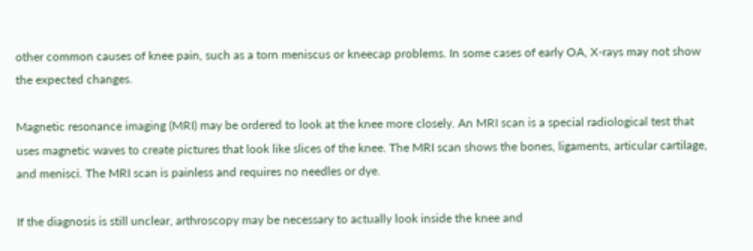other common causes of knee pain, such as a torn meniscus or kneecap problems. In some cases of early OA, X-rays may not show the expected changes.

Magnetic resonance imaging (MRI) may be ordered to look at the knee more closely. An MRI scan is a special radiological test that uses magnetic waves to create pictures that look like slices of the knee. The MRI scan shows the bones, ligaments, articular cartilage, and menisci. The MRI scan is painless and requires no needles or dye.

If the diagnosis is still unclear, arthroscopy may be necessary to actually look inside the knee and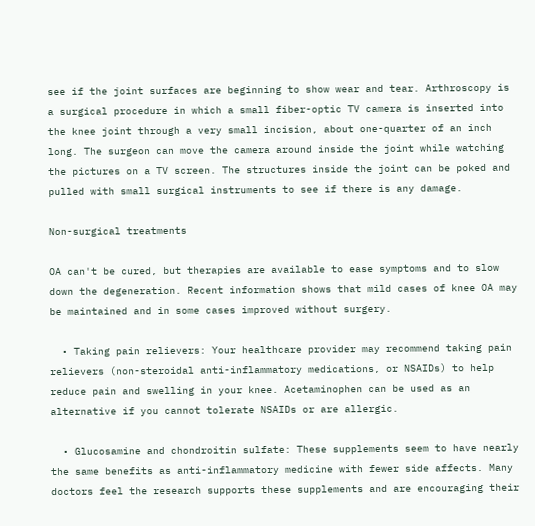see if the joint surfaces are beginning to show wear and tear. Arthroscopy is a surgical procedure in which a small fiber-optic TV camera is inserted into the knee joint through a very small incision, about one-quarter of an inch long. The surgeon can move the camera around inside the joint while watching the pictures on a TV screen. The structures inside the joint can be poked and pulled with small surgical instruments to see if there is any damage.

Non-surgical treatments

OA can't be cured, but therapies are available to ease symptoms and to slow down the degeneration. Recent information shows that mild cases of knee OA may be maintained and in some cases improved without surgery.

  • Taking pain relievers: Your healthcare provider may recommend taking pain relievers (non-steroidal anti-inflammatory medications, or NSAIDs) to help reduce pain and swelling in your knee. Acetaminophen can be used as an alternative if you cannot tolerate NSAIDs or are allergic.

  • Glucosamine and chondroitin sulfate: These supplements seem to have nearly the same benefits as anti-inflammatory medicine with fewer side affects. Many doctors feel the research supports these supplements and are encouraging their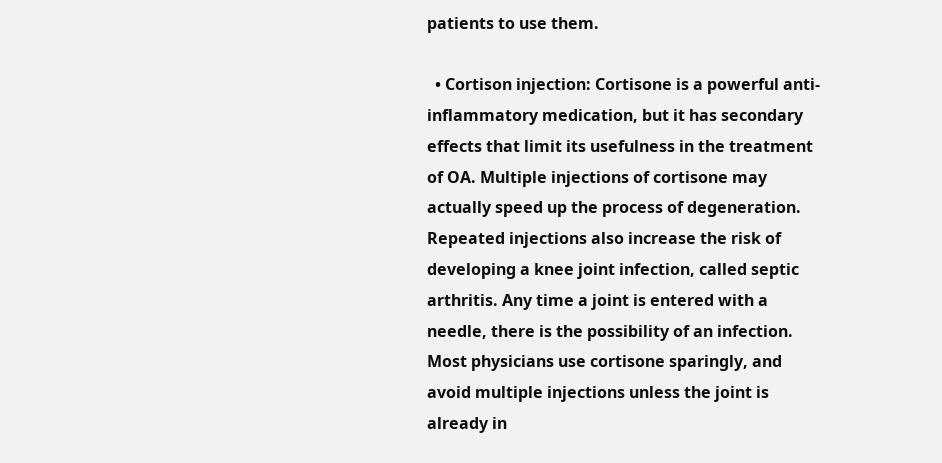patients to use them.

  • Cortison injection: Cortisone is a powerful anti-inflammatory medication, but it has secondary effects that limit its usefulness in the treatment of OA. Multiple injections of cortisone may actually speed up the process of degeneration. Repeated injections also increase the risk of developing a knee joint infection, called septic arthritis. Any time a joint is entered with a needle, there is the possibility of an infection. Most physicians use cortisone sparingly, and avoid multiple injections unless the joint is already in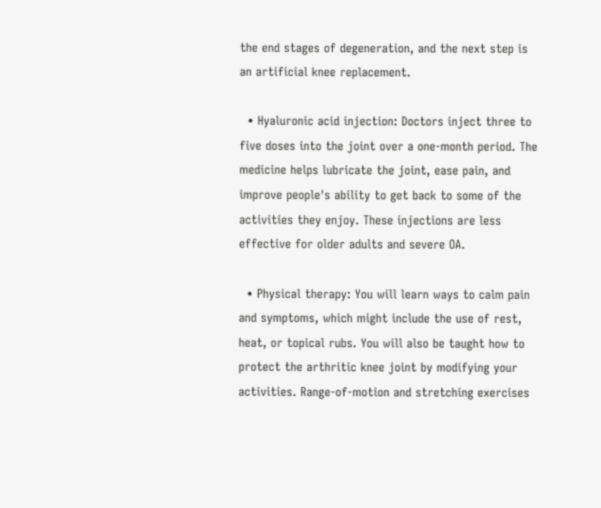the end stages of degeneration, and the next step is an artificial knee replacement.

  • Hyaluronic acid injection: Doctors inject three to five doses into the joint over a one-month period. The medicine helps lubricate the joint, ease pain, and improve people's ability to get back to some of the activities they enjoy. These injections are less effective for older adults and severe OA.

  • Physical therapy: You will learn ways to calm pain and symptoms, which might include the use of rest, heat, or topical rubs. You will also be taught how to protect the arthritic knee joint by modifying your activities. Range-of-motion and stretching exercises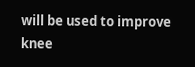will be used to improve knee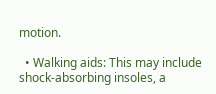motion.

  • Walking aids: This may include shock-absorbing insoles, a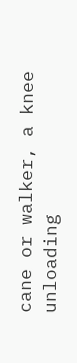cane or walker, a knee unloading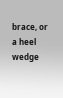brace, or a heel wedge